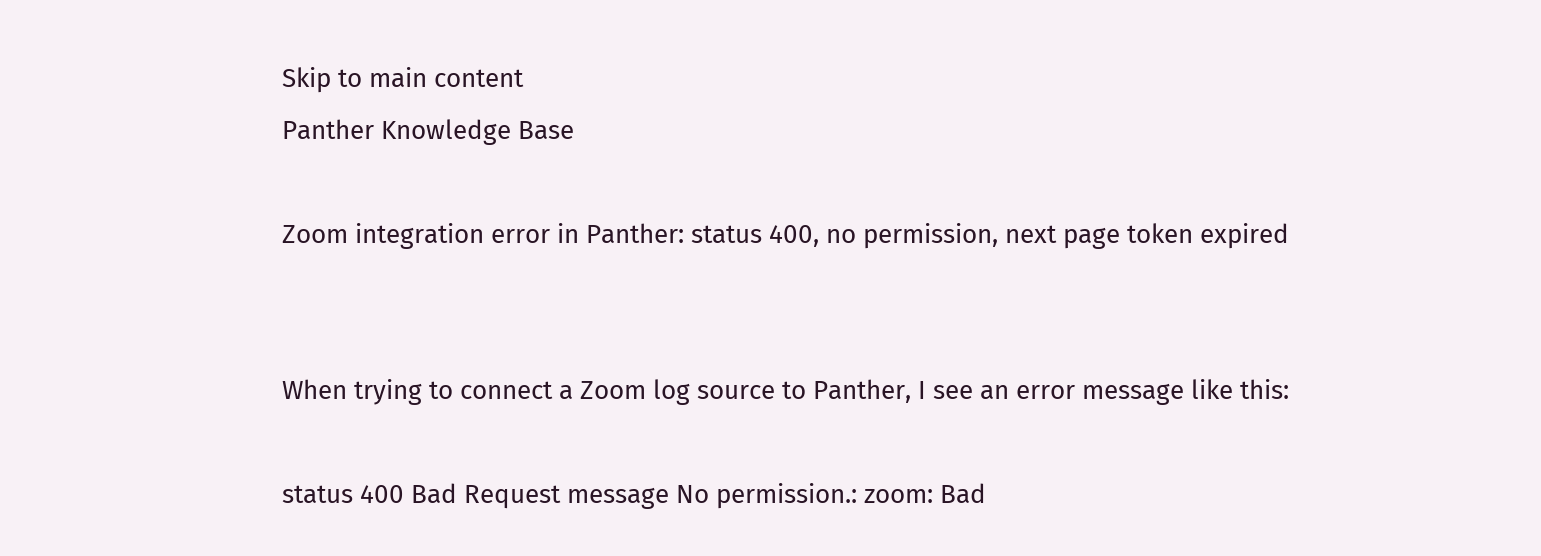Skip to main content
Panther Knowledge Base

Zoom integration error in Panther: status 400, no permission, next page token expired


When trying to connect a Zoom log source to Panther, I see an error message like this:

status 400 Bad Request message No permission.: zoom: Bad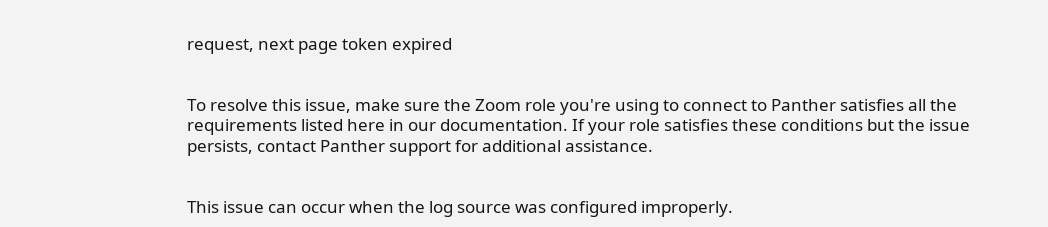request, next page token expired


To resolve this issue, make sure the Zoom role you're using to connect to Panther satisfies all the requirements listed here in our documentation. If your role satisfies these conditions but the issue persists, contact Panther support for additional assistance.


This issue can occur when the log source was configured improperly.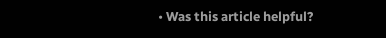• Was this article helpful?